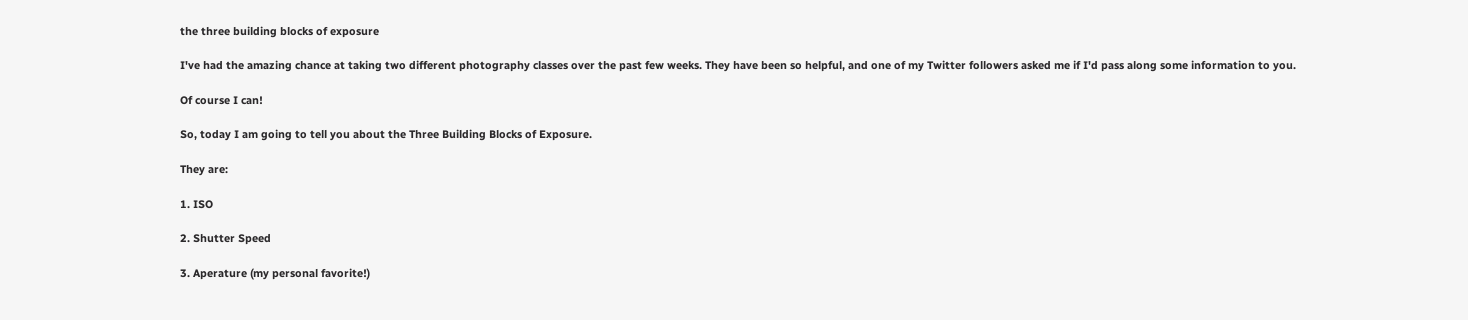the three building blocks of exposure

I've had the amazing chance at taking two different photography classes over the past few weeks. They have been so helpful, and one of my Twitter followers asked me if I'd pass along some information to you.

Of course I can!

So, today I am going to tell you about the Three Building Blocks of Exposure.

They are:

1. ISO

2. Shutter Speed

3. Aperature (my personal favorite!)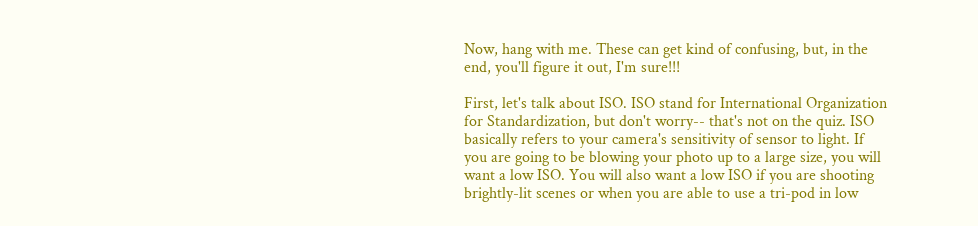Now, hang with me. These can get kind of confusing, but, in the end, you'll figure it out, I'm sure!!!

First, let's talk about ISO. ISO stand for International Organization for Standardization, but don't worry-- that's not on the quiz. ISO basically refers to your camera's sensitivity of sensor to light. If you are going to be blowing your photo up to a large size, you will want a low ISO. You will also want a low ISO if you are shooting brightly-lit scenes or when you are able to use a tri-pod in low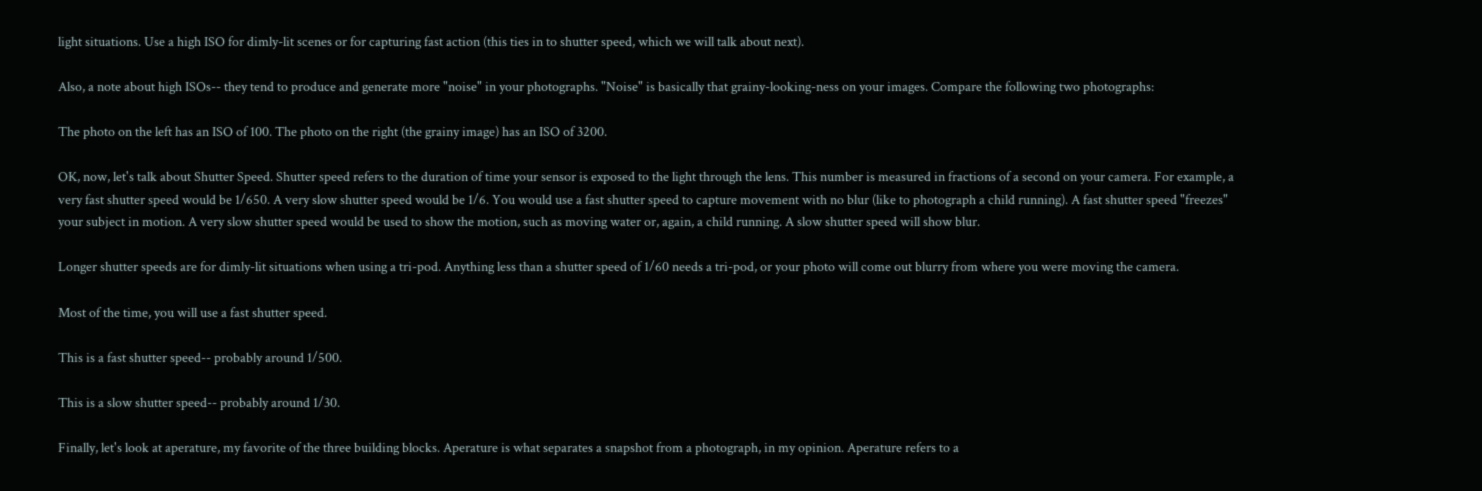light situations. Use a high ISO for dimly-lit scenes or for capturing fast action (this ties in to shutter speed, which we will talk about next).

Also, a note about high ISOs-- they tend to produce and generate more "noise" in your photographs. "Noise" is basically that grainy-looking-ness on your images. Compare the following two photographs:

The photo on the left has an ISO of 100. The photo on the right (the grainy image) has an ISO of 3200.

OK, now, let's talk about Shutter Speed. Shutter speed refers to the duration of time your sensor is exposed to the light through the lens. This number is measured in fractions of a second on your camera. For example, a very fast shutter speed would be 1/650. A very slow shutter speed would be 1/6. You would use a fast shutter speed to capture movement with no blur (like to photograph a child running). A fast shutter speed "freezes" your subject in motion. A very slow shutter speed would be used to show the motion, such as moving water or, again, a child running. A slow shutter speed will show blur.

Longer shutter speeds are for dimly-lit situations when using a tri-pod. Anything less than a shutter speed of 1/60 needs a tri-pod, or your photo will come out blurry from where you were moving the camera.

Most of the time, you will use a fast shutter speed.

This is a fast shutter speed-- probably around 1/500.

This is a slow shutter speed-- probably around 1/30.

Finally, let's look at aperature, my favorite of the three building blocks. Aperature is what separates a snapshot from a photograph, in my opinion. Aperature refers to a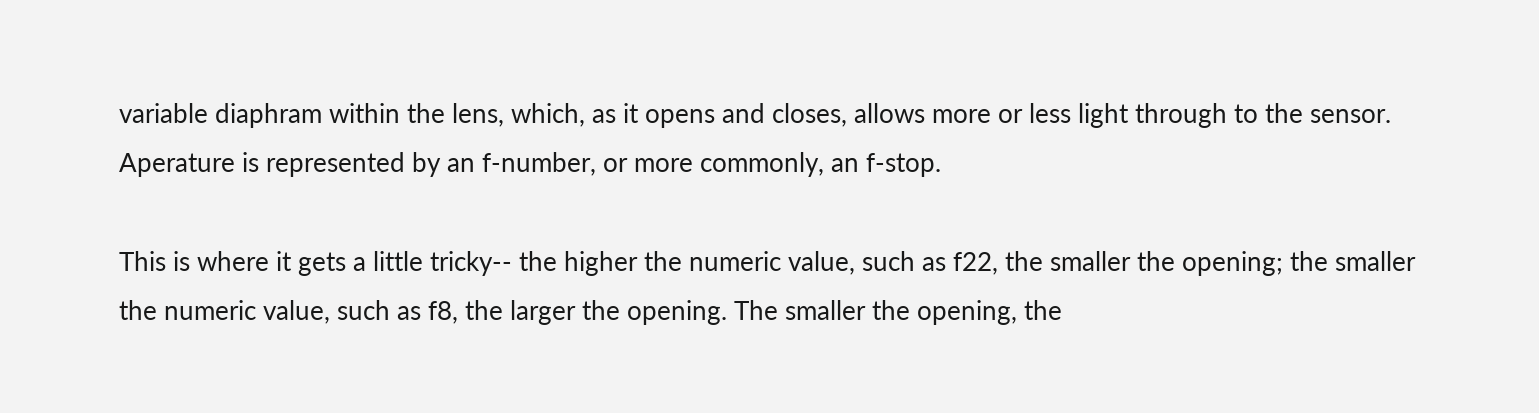variable diaphram within the lens, which, as it opens and closes, allows more or less light through to the sensor. Aperature is represented by an f-number, or more commonly, an f-stop.

This is where it gets a little tricky-- the higher the numeric value, such as f22, the smaller the opening; the smaller the numeric value, such as f8, the larger the opening. The smaller the opening, the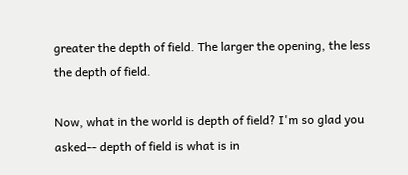greater the depth of field. The larger the opening, the less the depth of field.

Now, what in the world is depth of field? I'm so glad you asked-- depth of field is what is in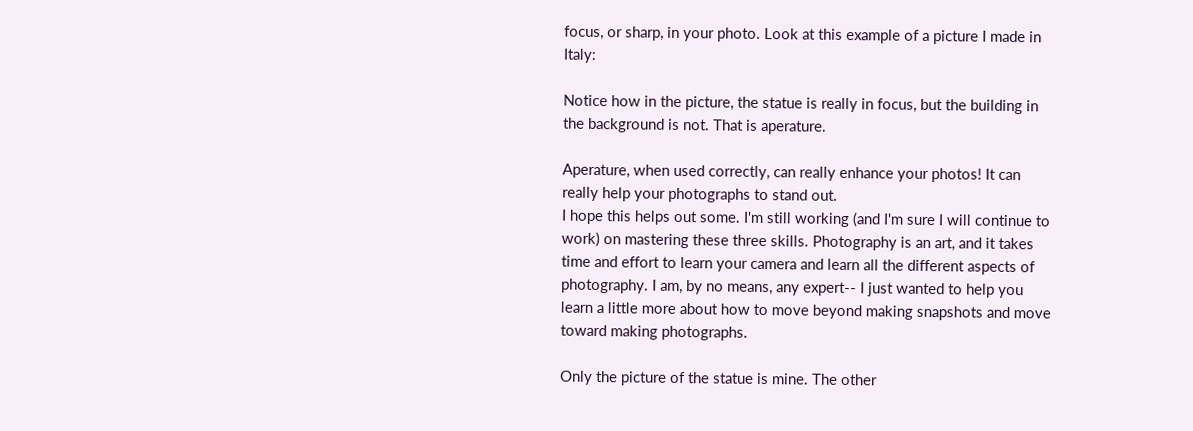focus, or sharp, in your photo. Look at this example of a picture I made in Italy:

Notice how in the picture, the statue is really in focus, but the building in the background is not. That is aperature.

Aperature, when used correctly, can really enhance your photos! It can really help your photographs to stand out.
I hope this helps out some. I'm still working (and I'm sure I will continue to work) on mastering these three skills. Photography is an art, and it takes time and effort to learn your camera and learn all the different aspects of photography. I am, by no means, any expert-- I just wanted to help you learn a little more about how to move beyond making snapshots and move toward making photographs.

Only the picture of the statue is mine. The other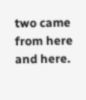two came from here and here.